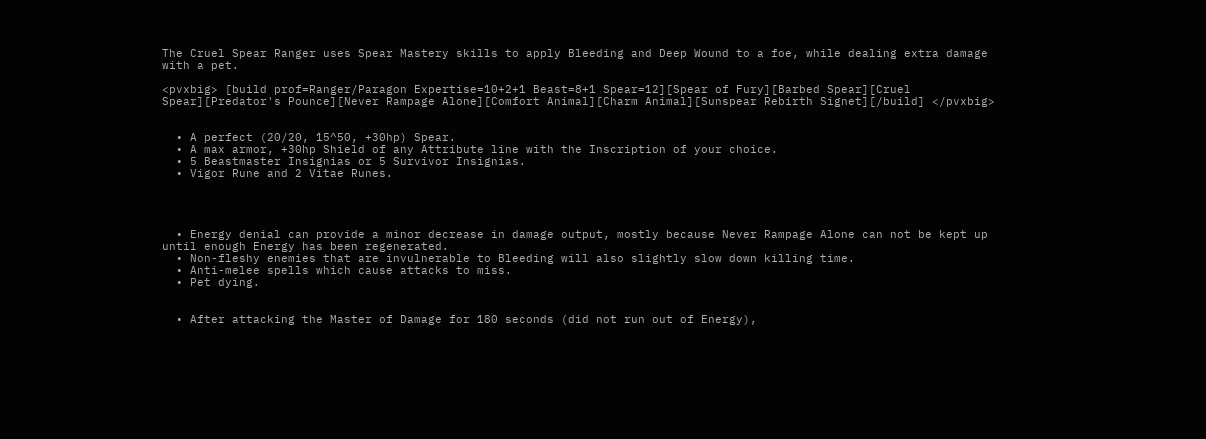The Cruel Spear Ranger uses Spear Mastery skills to apply Bleeding and Deep Wound to a foe, while dealing extra damage with a pet.

<pvxbig> [build prof=Ranger/Paragon Expertise=10+2+1 Beast=8+1 Spear=12][Spear of Fury][Barbed Spear][Cruel Spear][Predator's Pounce][Never Rampage Alone][Comfort Animal][Charm Animal][Sunspear Rebirth Signet][/build] </pvxbig>


  • A perfect (20/20, 15^50, +30hp) Spear.
  • A max armor, +30hp Shield of any Attribute line with the Inscription of your choice.
  • 5 Beastmaster Insignias or 5 Survivor Insignias.
  • Vigor Rune and 2 Vitae Runes.




  • Energy denial can provide a minor decrease in damage output, mostly because Never Rampage Alone can not be kept up until enough Energy has been regenerated.
  • Non-fleshy enemies that are invulnerable to Bleeding will also slightly slow down killing time.
  • Anti-melee spells which cause attacks to miss.
  • Pet dying.


  • After attacking the Master of Damage for 180 seconds (did not run out of Energy),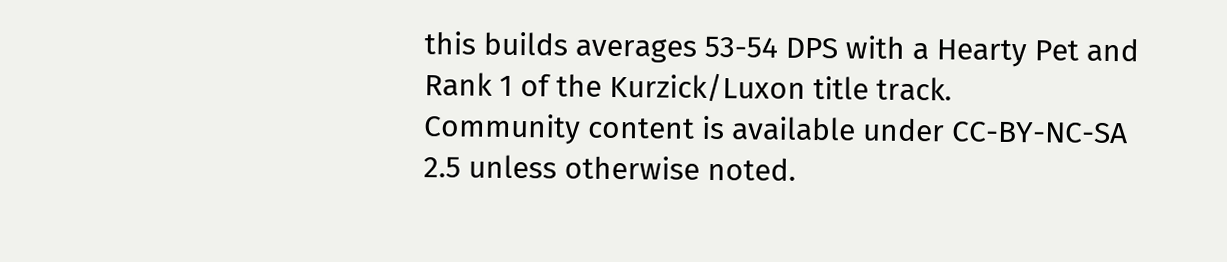this builds averages 53-54 DPS with a Hearty Pet and Rank 1 of the Kurzick/Luxon title track.
Community content is available under CC-BY-NC-SA 2.5 unless otherwise noted.